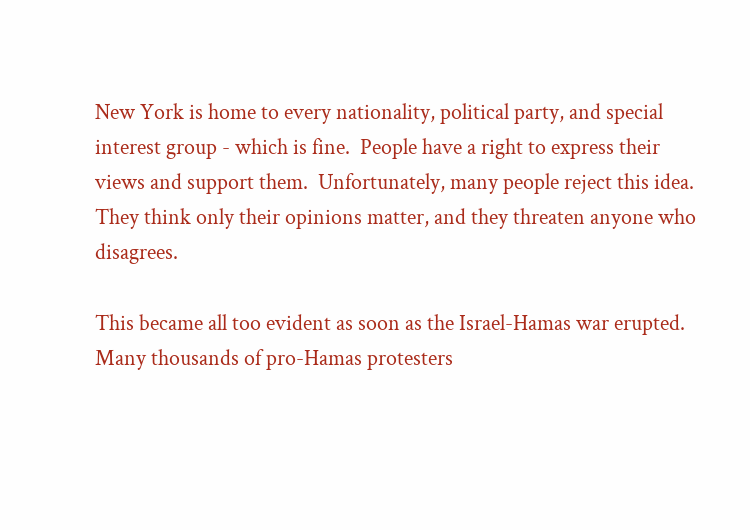New York is home to every nationality, political party, and special interest group - which is fine.  People have a right to express their views and support them.  Unfortunately, many people reject this idea.  They think only their opinions matter, and they threaten anyone who disagrees.

This became all too evident as soon as the Israel-Hamas war erupted.  Many thousands of pro-Hamas protesters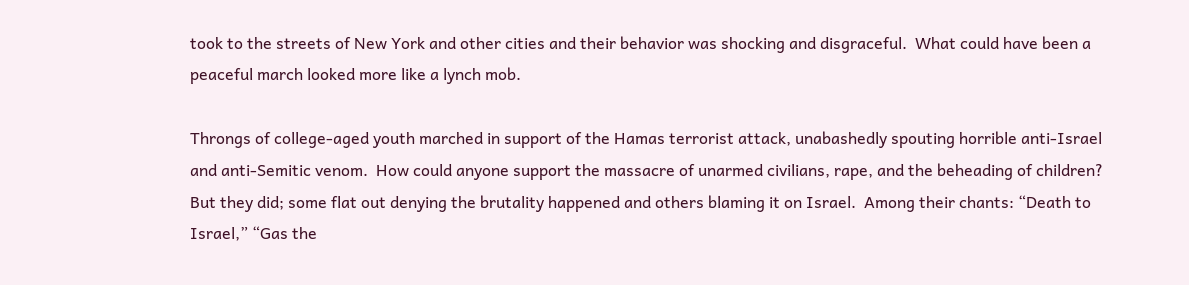took to the streets of New York and other cities and their behavior was shocking and disgraceful.  What could have been a peaceful march looked more like a lynch mob.

Throngs of college-aged youth marched in support of the Hamas terrorist attack, unabashedly spouting horrible anti-Israel and anti-Semitic venom.  How could anyone support the massacre of unarmed civilians, rape, and the beheading of children?  But they did; some flat out denying the brutality happened and others blaming it on Israel.  Among their chants: “Death to Israel,” “Gas the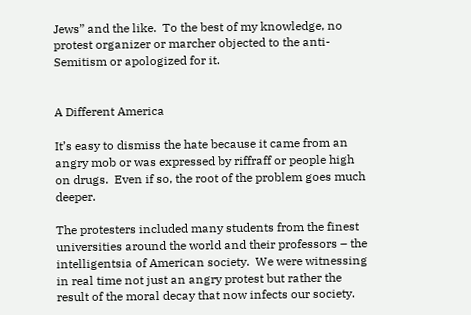Jews” and the like.  To the best of my knowledge, no protest organizer or marcher objected to the anti-Semitism or apologized for it.


A Different America

It’s easy to dismiss the hate because it came from an angry mob or was expressed by riffraff or people high on drugs.  Even if so, the root of the problem goes much deeper.

The protesters included many students from the finest universities around the world and their professors – the intelligentsia of American society.  We were witnessing in real time not just an angry protest but rather the result of the moral decay that now infects our society.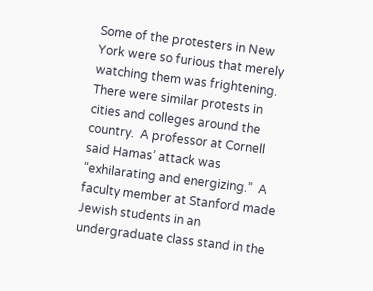Some of the protesters in New York were so furious that merely watching them was frightening.  There were similar protests in cities and colleges around the country.  A professor at Cornell said Hamas’ attack was “exhilarating and energizing.”  A faculty member at Stanford made Jewish students in an undergraduate class stand in the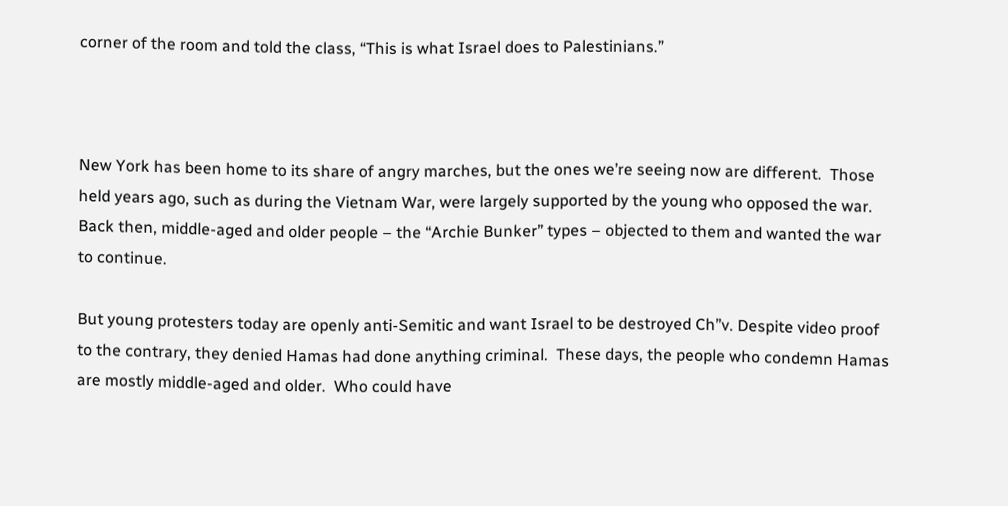corner of the room and told the class, “This is what Israel does to Palestinians.”



New York has been home to its share of angry marches, but the ones we’re seeing now are different.  Those held years ago, such as during the Vietnam War, were largely supported by the young who opposed the war.  Back then, middle-aged and older people – the “Archie Bunker” types – objected to them and wanted the war to continue.

But young protesters today are openly anti-Semitic and want Israel to be destroyed Ch”v. Despite video proof to the contrary, they denied Hamas had done anything criminal.  These days, the people who condemn Hamas are mostly middle-aged and older.  Who could have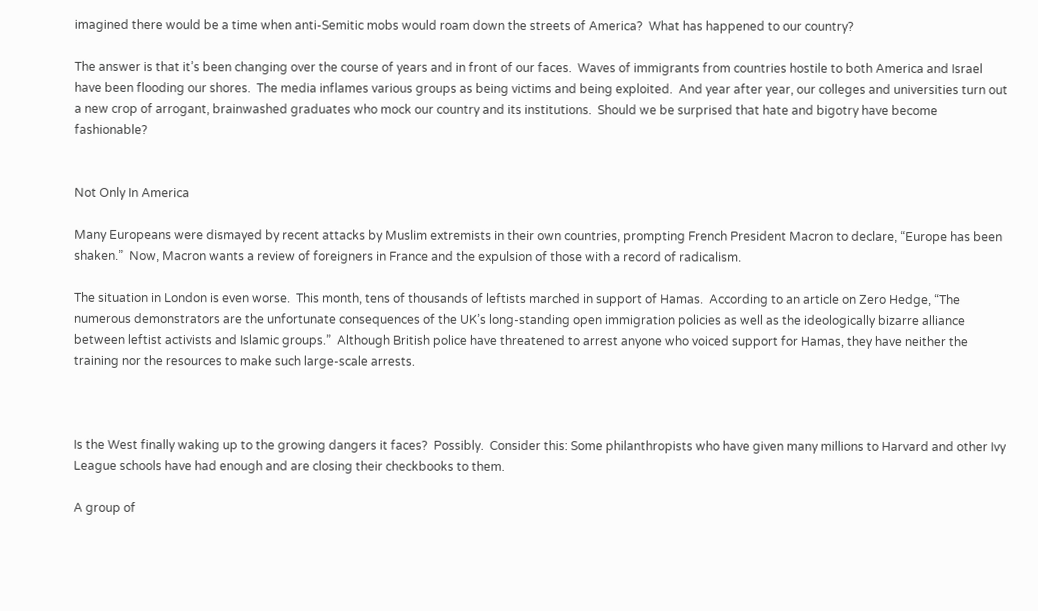imagined there would be a time when anti-Semitic mobs would roam down the streets of America?  What has happened to our country?

The answer is that it’s been changing over the course of years and in front of our faces.  Waves of immigrants from countries hostile to both America and Israel have been flooding our shores.  The media inflames various groups as being victims and being exploited.  And year after year, our colleges and universities turn out a new crop of arrogant, brainwashed graduates who mock our country and its institutions.  Should we be surprised that hate and bigotry have become fashionable?


Not Only In America

Many Europeans were dismayed by recent attacks by Muslim extremists in their own countries, prompting French President Macron to declare, “Europe has been shaken.”  Now, Macron wants a review of foreigners in France and the expulsion of those with a record of radicalism.

The situation in London is even worse.  This month, tens of thousands of leftists marched in support of Hamas.  According to an article on Zero Hedge, “The numerous demonstrators are the unfortunate consequences of the UK’s long-standing open immigration policies as well as the ideologically bizarre alliance between leftist activists and Islamic groups.”  Although British police have threatened to arrest anyone who voiced support for Hamas, they have neither the training nor the resources to make such large-scale arrests.



Is the West finally waking up to the growing dangers it faces?  Possibly.  Consider this: Some philanthropists who have given many millions to Harvard and other Ivy League schools have had enough and are closing their checkbooks to them.

A group of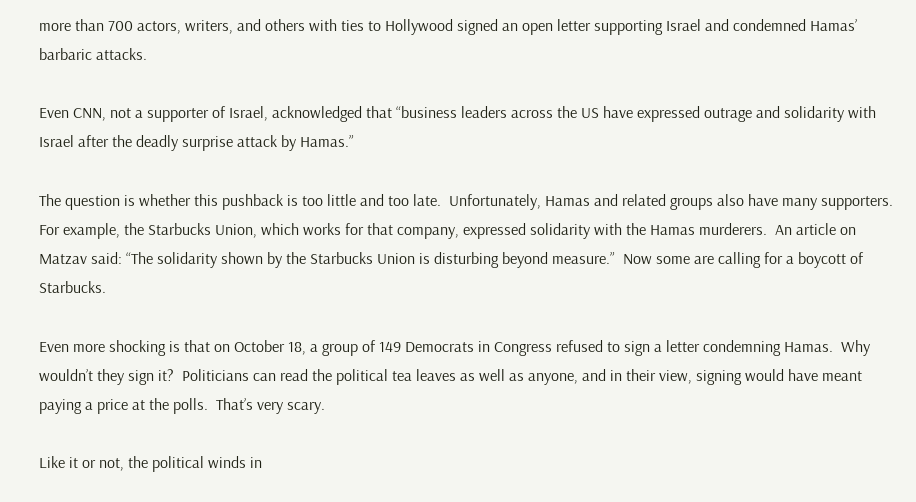more than 700 actors, writers, and others with ties to Hollywood signed an open letter supporting Israel and condemned Hamas’ barbaric attacks.

Even CNN, not a supporter of Israel, acknowledged that “business leaders across the US have expressed outrage and solidarity with Israel after the deadly surprise attack by Hamas.”

The question is whether this pushback is too little and too late.  Unfortunately, Hamas and related groups also have many supporters.  For example, the Starbucks Union, which works for that company, expressed solidarity with the Hamas murderers.  An article on Matzav said: “The solidarity shown by the Starbucks Union is disturbing beyond measure.”  Now some are calling for a boycott of Starbucks.

Even more shocking is that on October 18, a group of 149 Democrats in Congress refused to sign a letter condemning Hamas.  Why wouldn’t they sign it?  Politicians can read the political tea leaves as well as anyone, and in their view, signing would have meant paying a price at the polls.  That’s very scary.

Like it or not, the political winds in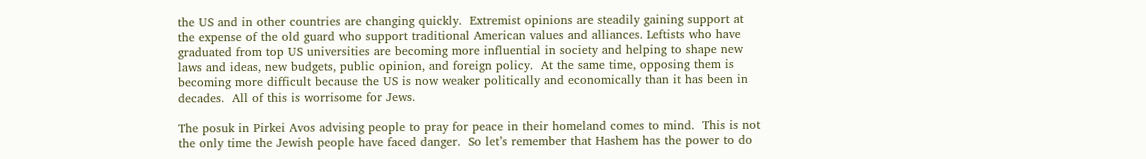the US and in other countries are changing quickly.  Extremist opinions are steadily gaining support at the expense of the old guard who support traditional American values and alliances. Leftists who have graduated from top US universities are becoming more influential in society and helping to shape new laws and ideas, new budgets, public opinion, and foreign policy.  At the same time, opposing them is becoming more difficult because the US is now weaker politically and economically than it has been in decades.  All of this is worrisome for Jews.

The posuk in Pirkei Avos advising people to pray for peace in their homeland comes to mind.  This is not the only time the Jewish people have faced danger.  So let’s remember that Hashem has the power to do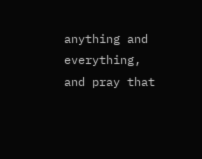anything and everything, and pray that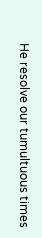He resolve our tumultuous times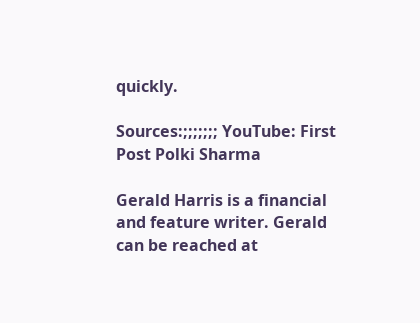quickly.

Sources:;;;;;;; YouTube: First Post Polki Sharma

Gerald Harris is a financial and feature writer. Gerald can be reached at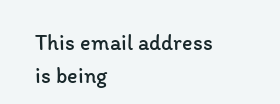This email address is being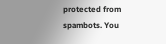protected from spambots. You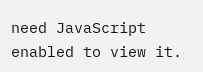need JavaScript enabled to view it.